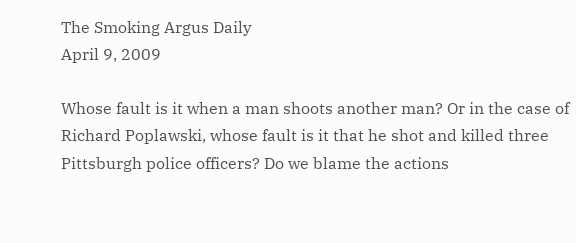The Smoking Argus Daily
April 9, 2009

Whose fault is it when a man shoots another man? Or in the case of Richard Poplawski, whose fault is it that he shot and killed three Pittsburgh police officers? Do we blame the actions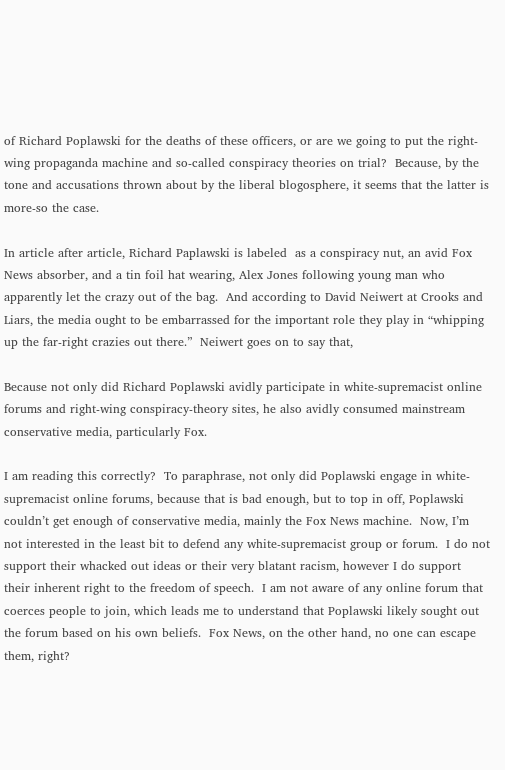of Richard Poplawski for the deaths of these officers, or are we going to put the right-wing propaganda machine and so-called conspiracy theories on trial?  Because, by the tone and accusations thrown about by the liberal blogosphere, it seems that the latter is more-so the case.

In article after article, Richard Paplawski is labeled  as a conspiracy nut, an avid Fox News absorber, and a tin foil hat wearing, Alex Jones following young man who apparently let the crazy out of the bag.  And according to David Neiwert at Crooks and Liars, the media ought to be embarrassed for the important role they play in “whipping up the far-right crazies out there.”  Neiwert goes on to say that,

Because not only did Richard Poplawski avidly participate in white-supremacist online forums and right-wing conspiracy-theory sites, he also avidly consumed mainstream conservative media, particularly Fox.

I am reading this correctly?  To paraphrase, not only did Poplawski engage in white-supremacist online forums, because that is bad enough, but to top in off, Poplawski couldn’t get enough of conservative media, mainly the Fox News machine.  Now, I’m not interested in the least bit to defend any white-supremacist group or forum.  I do not support their whacked out ideas or their very blatant racism, however I do support their inherent right to the freedom of speech.  I am not aware of any online forum that coerces people to join, which leads me to understand that Poplawski likely sought out the forum based on his own beliefs.  Fox News, on the other hand, no one can escape them, right?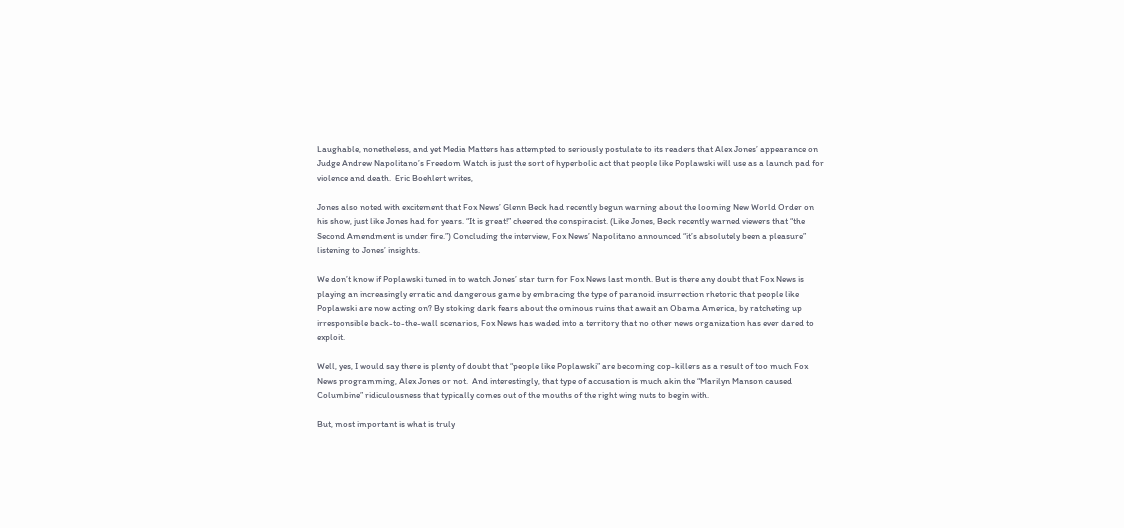Laughable, nonetheless, and yet Media Matters has attempted to seriously postulate to its readers that Alex Jones’ appearance on Judge Andrew Napolitano’s Freedom Watch is just the sort of hyperbolic act that people like Poplawski will use as a launch pad for violence and death.  Eric Boehlert writes,

Jones also noted with excitement that Fox News’ Glenn Beck had recently begun warning about the looming New World Order on his show, just like Jones had for years. “It is great!” cheered the conspiracist. (Like Jones, Beck recently warned viewers that “the Second Amendment is under fire.”) Concluding the interview, Fox News’ Napolitano announced “it’s absolutely been a pleasure” listening to Jones’ insights.

We don’t know if Poplawski tuned in to watch Jones’ star turn for Fox News last month. But is there any doubt that Fox News is playing an increasingly erratic and dangerous game by embracing the type of paranoid insurrection rhetoric that people like Poplawski are now acting on? By stoking dark fears about the ominous ruins that await an Obama America, by ratcheting up irresponsible back-to-the-wall scenarios, Fox News has waded into a territory that no other news organization has ever dared to exploit.

Well, yes, I would say there is plenty of doubt that “people like Poplawski” are becoming cop-killers as a result of too much Fox News programming, Alex Jones or not.  And interestingly, that type of accusation is much akin the “Marilyn Manson caused Columbine” ridiculousness that typically comes out of the mouths of the right wing nuts to begin with.

But, most important is what is truly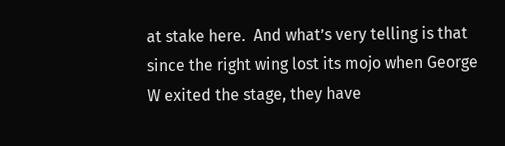at stake here.  And what’s very telling is that since the right wing lost its mojo when George W exited the stage, they have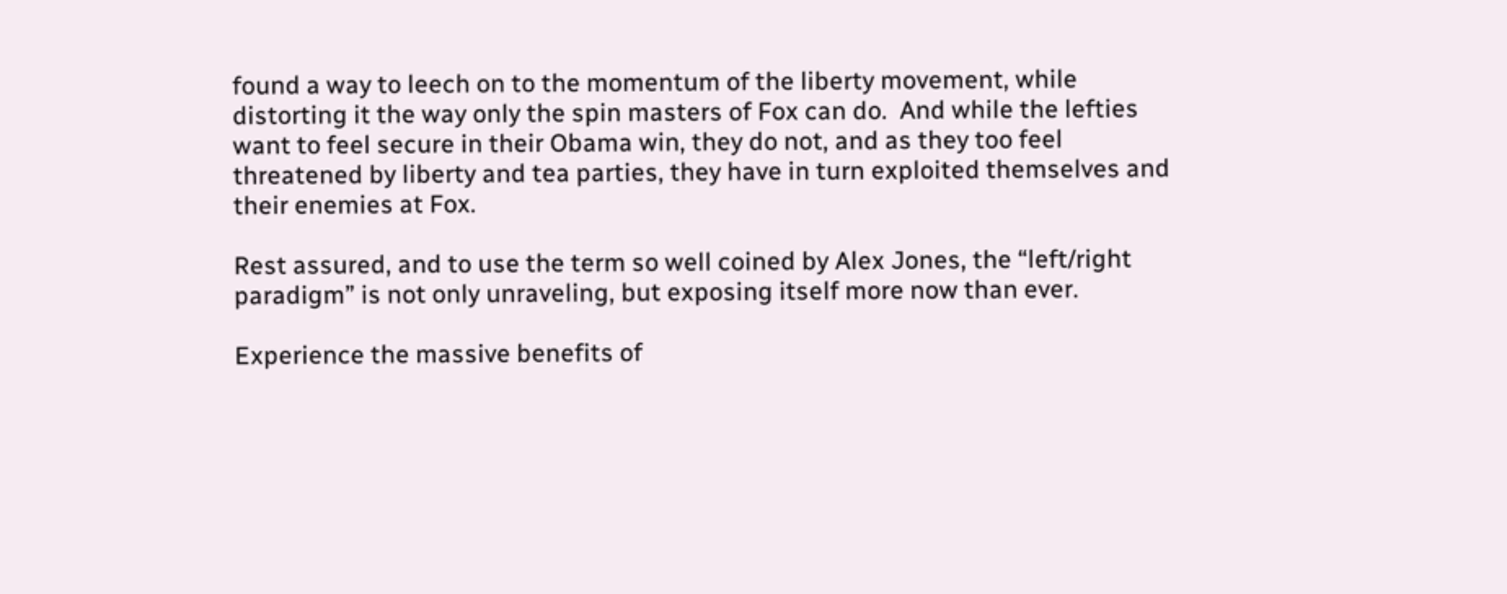found a way to leech on to the momentum of the liberty movement, while distorting it the way only the spin masters of Fox can do.  And while the lefties want to feel secure in their Obama win, they do not, and as they too feel threatened by liberty and tea parties, they have in turn exploited themselves and their enemies at Fox.

Rest assured, and to use the term so well coined by Alex Jones, the “left/right paradigm” is not only unraveling, but exposing itself more now than ever.

Experience the massive benefits of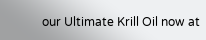our Ultimate Krill Oil now at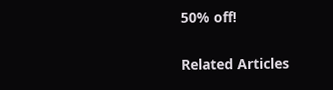50% off!

Related Articles